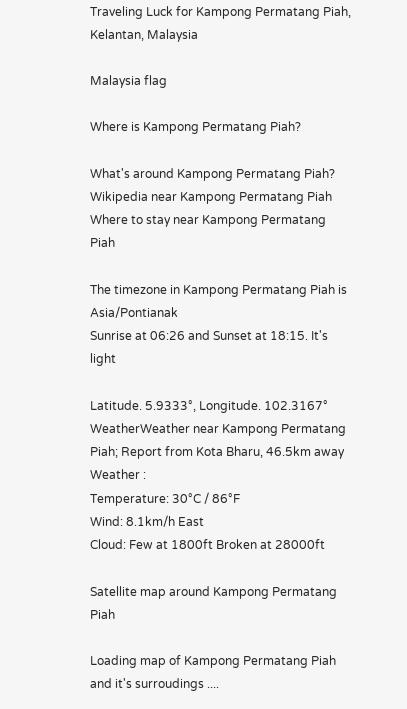Traveling Luck for Kampong Permatang Piah, Kelantan, Malaysia

Malaysia flag

Where is Kampong Permatang Piah?

What's around Kampong Permatang Piah?
Wikipedia near Kampong Permatang Piah
Where to stay near Kampong Permatang Piah

The timezone in Kampong Permatang Piah is Asia/Pontianak
Sunrise at 06:26 and Sunset at 18:15. It's light

Latitude. 5.9333°, Longitude. 102.3167°
WeatherWeather near Kampong Permatang Piah; Report from Kota Bharu, 46.5km away
Weather :
Temperature: 30°C / 86°F
Wind: 8.1km/h East
Cloud: Few at 1800ft Broken at 28000ft

Satellite map around Kampong Permatang Piah

Loading map of Kampong Permatang Piah and it's surroudings ....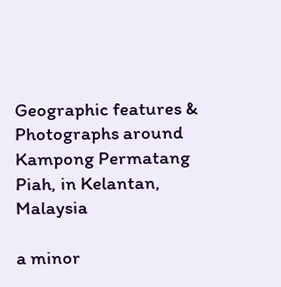Geographic features & Photographs around Kampong Permatang Piah, in Kelantan, Malaysia

a minor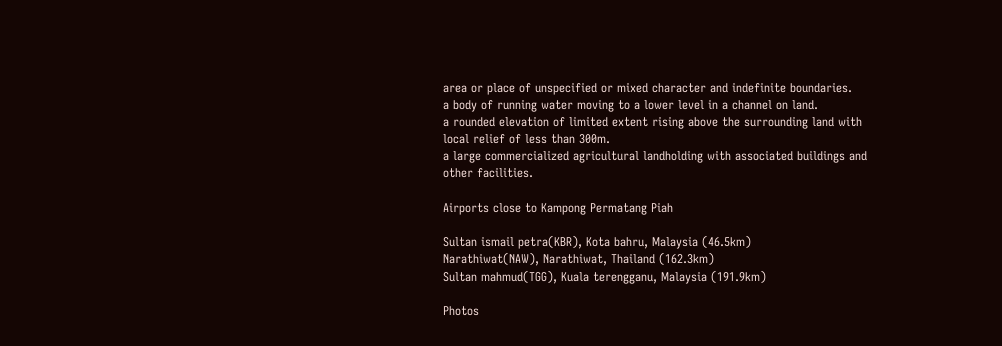area or place of unspecified or mixed character and indefinite boundaries.
a body of running water moving to a lower level in a channel on land.
a rounded elevation of limited extent rising above the surrounding land with local relief of less than 300m.
a large commercialized agricultural landholding with associated buildings and other facilities.

Airports close to Kampong Permatang Piah

Sultan ismail petra(KBR), Kota bahru, Malaysia (46.5km)
Narathiwat(NAW), Narathiwat, Thailand (162.3km)
Sultan mahmud(TGG), Kuala terengganu, Malaysia (191.9km)

Photos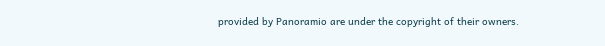provided by Panoramio are under the copyright of their owners.